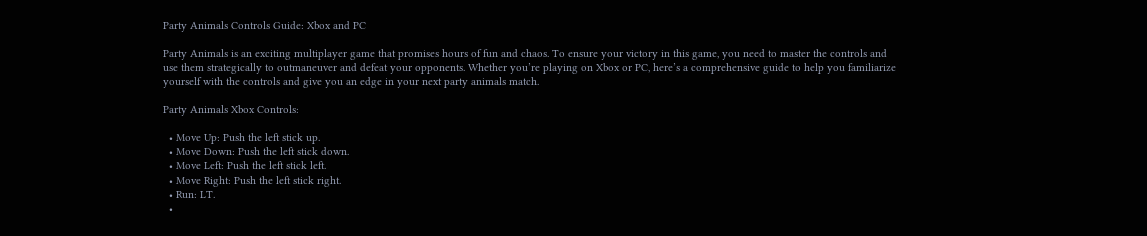Party Animals Controls Guide: Xbox and PC

Party Animals is an exciting multiplayer game that promises hours of fun and chaos. To ensure your victory in this game, you need to master the controls and use them strategically to outmaneuver and defeat your opponents. Whether you’re playing on Xbox or PC, here’s a comprehensive guide to help you familiarize yourself with the controls and give you an edge in your next party animals match.

Party Animals Xbox Controls:

  • Move Up: Push the left stick up.
  • Move Down: Push the left stick down.
  • Move Left: Push the left stick left.
  • Move Right: Push the left stick right.
  • Run: LT.
  •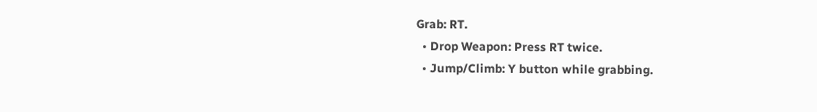Grab: RT.
  • Drop Weapon: Press RT twice.
  • Jump/Climb: Y button while grabbing.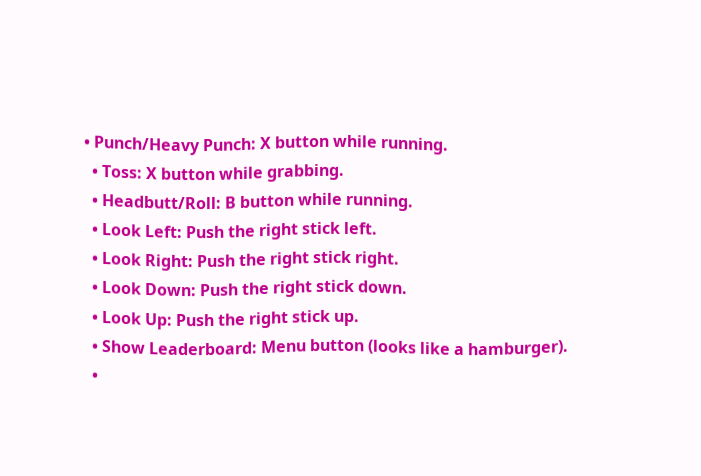• Punch/Heavy Punch: X button while running.
  • Toss: X button while grabbing.
  • Headbutt/Roll: B button while running.
  • Look Left: Push the right stick left.
  • Look Right: Push the right stick right.
  • Look Down: Push the right stick down.
  • Look Up: Push the right stick up.
  • Show Leaderboard: Menu button (looks like a hamburger).
  •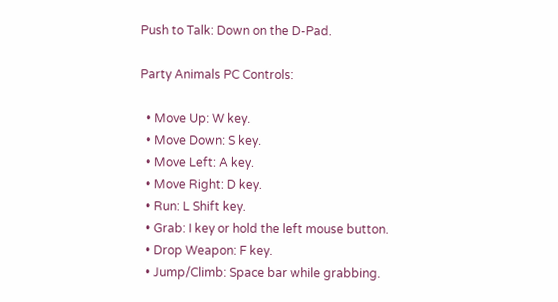Push to Talk: Down on the D-Pad.

Party Animals PC Controls:

  • Move Up: W key.
  • Move Down: S key.
  • Move Left: A key.
  • Move Right: D key.
  • Run: L Shift key.
  • Grab: I key or hold the left mouse button.
  • Drop Weapon: F key.
  • Jump/Climb: Space bar while grabbing.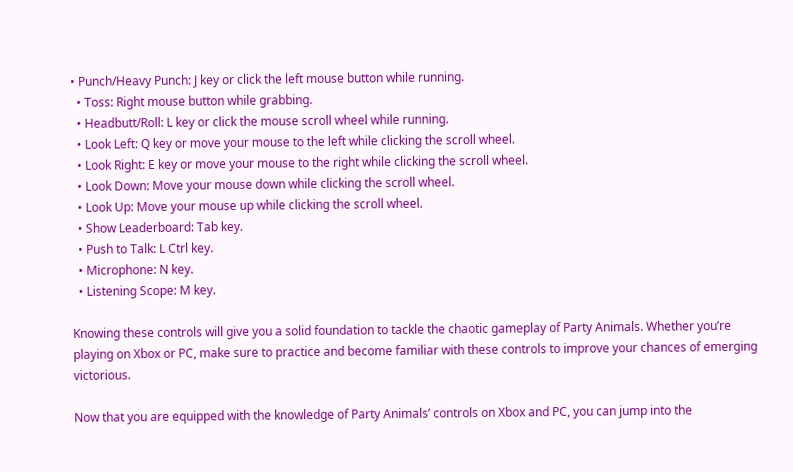• Punch/Heavy Punch: J key or click the left mouse button while running.
  • Toss: Right mouse button while grabbing.
  • Headbutt/Roll: L key or click the mouse scroll wheel while running.
  • Look Left: Q key or move your mouse to the left while clicking the scroll wheel.
  • Look Right: E key or move your mouse to the right while clicking the scroll wheel.
  • Look Down: Move your mouse down while clicking the scroll wheel.
  • Look Up: Move your mouse up while clicking the scroll wheel.
  • Show Leaderboard: Tab key.
  • Push to Talk: L Ctrl key.
  • Microphone: N key.
  • Listening Scope: M key.

Knowing these controls will give you a solid foundation to tackle the chaotic gameplay of Party Animals. Whether you’re playing on Xbox or PC, make sure to practice and become familiar with these controls to improve your chances of emerging victorious.

Now that you are equipped with the knowledge of Party Animals’ controls on Xbox and PC, you can jump into the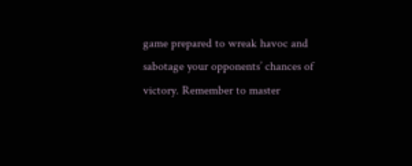game prepared to wreak havoc and sabotage your opponents’ chances of victory. Remember to master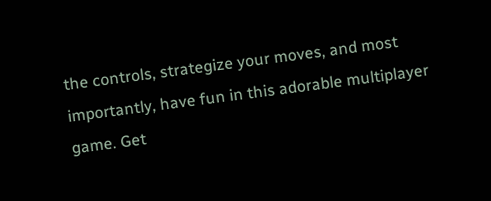the controls, strategize your moves, and most importantly, have fun in this adorable multiplayer game. Get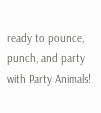ready to pounce, punch, and party with Party Animals!